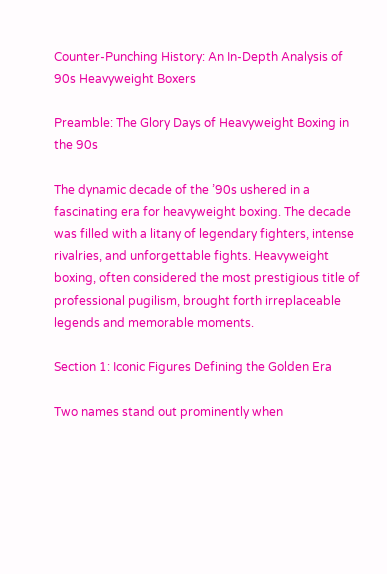Counter-Punching History: An In-Depth Analysis of 90s Heavyweight Boxers

Preamble: The Glory Days of Heavyweight Boxing in the 90s

The dynamic decade of the ’90s ushered in a fascinating era for heavyweight boxing. The decade was filled with a litany of legendary fighters, intense rivalries, and unforgettable fights. Heavyweight boxing, often considered the most prestigious title of professional pugilism, brought forth irreplaceable legends and memorable moments.

Section 1: Iconic Figures Defining the Golden Era

Two names stand out prominently when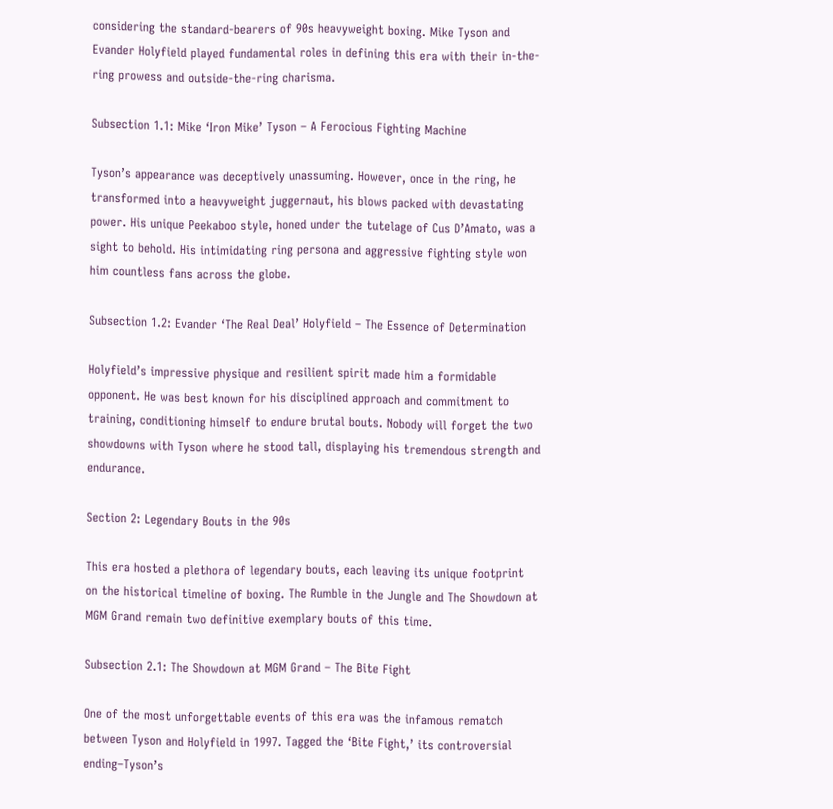considering the standard-bearers of 90s heavyweight boxing. Mike Tyson and Evander Holyfield played fundamental roles in defining this era with their in-the-ring prowess and outside-the-ring charisma.

Subsection 1.1: Mike ‘Iron Mike’ Tyson – A Ferocious Fighting Machine

Tyson’s appearance was deceptively unassuming. However, once in the ring, he transformed into a heavyweight juggernaut, his blows packed with devastating power. His unique Peekaboo style, honed under the tutelage of Cus D’Amato, was a sight to behold. His intimidating ring persona and aggressive fighting style won him countless fans across the globe.

Subsection 1.2: Evander ‘The Real Deal’ Holyfield – The Essence of Determination

Holyfield’s impressive physique and resilient spirit made him a formidable opponent. He was best known for his disciplined approach and commitment to training, conditioning himself to endure brutal bouts. Nobody will forget the two showdowns with Tyson where he stood tall, displaying his tremendous strength and endurance.

Section 2: Legendary Bouts in the 90s

This era hosted a plethora of legendary bouts, each leaving its unique footprint on the historical timeline of boxing. The Rumble in the Jungle and The Showdown at MGM Grand remain two definitive exemplary bouts of this time.

Subsection 2.1: The Showdown at MGM Grand – The Bite Fight

One of the most unforgettable events of this era was the infamous rematch between Tyson and Holyfield in 1997. Tagged the ‘Bite Fight,’ its controversial ending–Tyson’s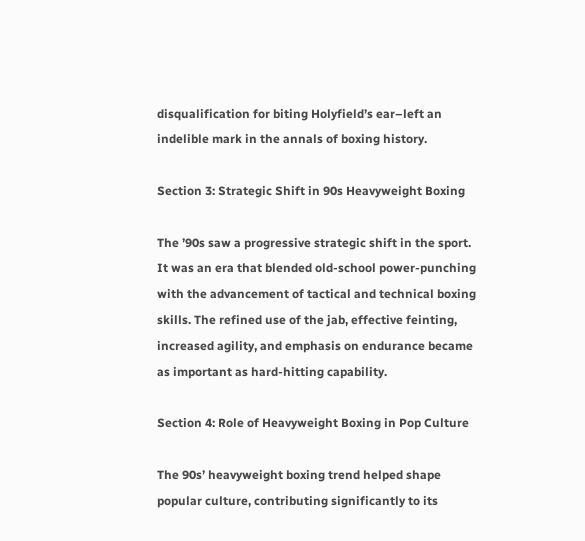disqualification for biting Holyfield’s ear–left an indelible mark in the annals of boxing history.

Section 3: Strategic Shift in 90s Heavyweight Boxing

The ’90s saw a progressive strategic shift in the sport. It was an era that blended old-school power-punching with the advancement of tactical and technical boxing skills. The refined use of the jab, effective feinting, increased agility, and emphasis on endurance became as important as hard-hitting capability.

Section 4: Role of Heavyweight Boxing in Pop Culture

The 90s’ heavyweight boxing trend helped shape popular culture, contributing significantly to its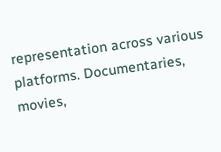representation across various platforms. Documentaries, movies,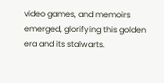video games, and memoirs emerged, glorifying this golden era and its stalwarts.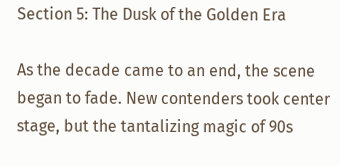Section 5: The Dusk of the Golden Era

As the decade came to an end, the scene began to fade. New contenders took center stage, but the tantalizing magic of 90s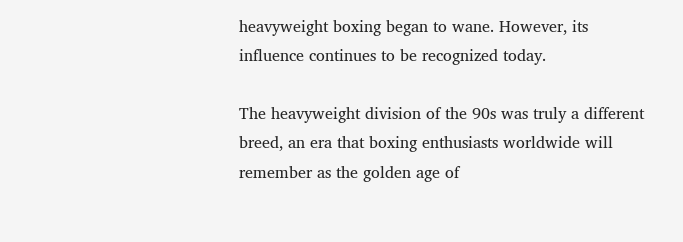heavyweight boxing began to wane. However, its influence continues to be recognized today.

The heavyweight division of the 90s was truly a different breed, an era that boxing enthusiasts worldwide will remember as the golden age of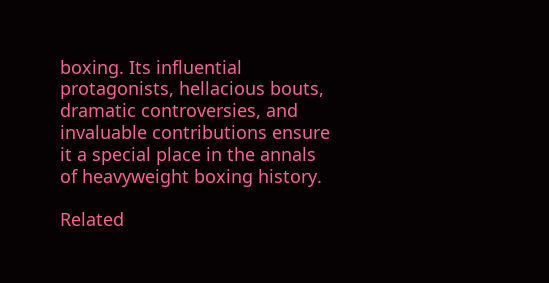boxing. Its influential protagonists, hellacious bouts, dramatic controversies, and invaluable contributions ensure it a special place in the annals of heavyweight boxing history.

Related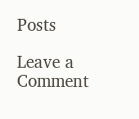Posts

Leave a Comment